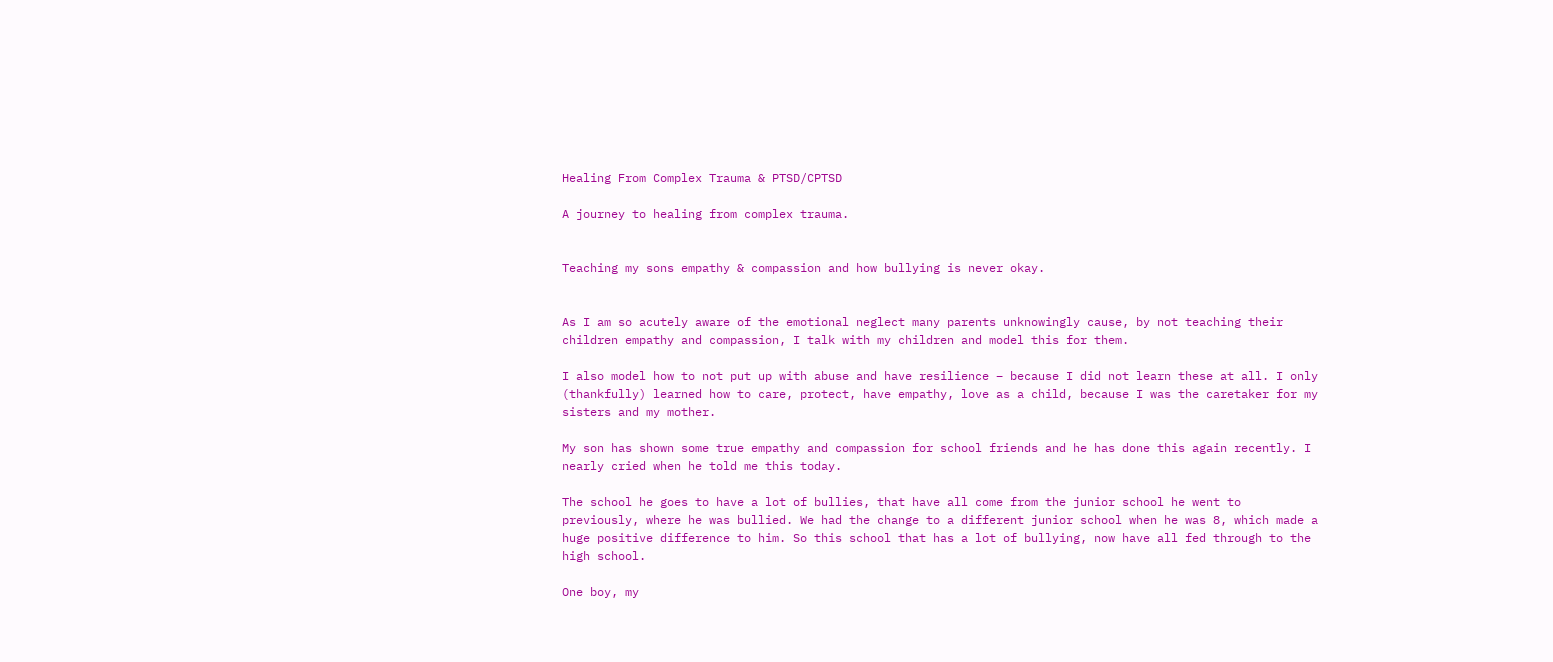Healing From Complex Trauma & PTSD/CPTSD

A journey to healing from complex trauma.


Teaching my sons empathy & compassion and how bullying is never okay.


As I am so acutely aware of the emotional neglect many parents unknowingly cause, by not teaching their children empathy and compassion, I talk with my children and model this for them.

I also model how to not put up with abuse and have resilience – because I did not learn these at all. I only (thankfully) learned how to care, protect, have empathy, love as a child, because I was the caretaker for my sisters and my mother.

My son has shown some true empathy and compassion for school friends and he has done this again recently. I nearly cried when he told me this today.

The school he goes to have a lot of bullies, that have all come from the junior school he went to previously, where he was bullied. We had the change to a different junior school when he was 8, which made a huge positive difference to him. So this school that has a lot of bullying, now have all fed through to the high school.

One boy, my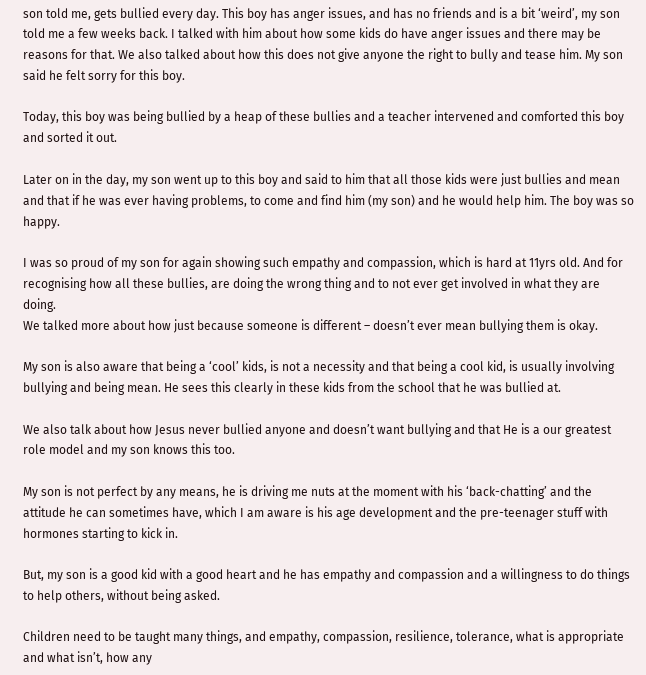son told me, gets bullied every day. This boy has anger issues, and has no friends and is a bit ‘weird’, my son told me a few weeks back. I talked with him about how some kids do have anger issues and there may be reasons for that. We also talked about how this does not give anyone the right to bully and tease him. My son said he felt sorry for this boy.

Today, this boy was being bullied by a heap of these bullies and a teacher intervened and comforted this boy and sorted it out.

Later on in the day, my son went up to this boy and said to him that all those kids were just bullies and mean and that if he was ever having problems, to come and find him (my son) and he would help him. The boy was so happy.

I was so proud of my son for again showing such empathy and compassion, which is hard at 11yrs old. And for recognising how all these bullies, are doing the wrong thing and to not ever get involved in what they are doing.
We talked more about how just because someone is different – doesn’t ever mean bullying them is okay.

My son is also aware that being a ‘cool’ kids, is not a necessity and that being a cool kid, is usually involving bullying and being mean. He sees this clearly in these kids from the school that he was bullied at.

We also talk about how Jesus never bullied anyone and doesn’t want bullying and that He is a our greatest role model and my son knows this too.

My son is not perfect by any means, he is driving me nuts at the moment with his ‘back-chatting’ and the attitude he can sometimes have, which I am aware is his age development and the pre-teenager stuff with hormones starting to kick in.

But, my son is a good kid with a good heart and he has empathy and compassion and a willingness to do things to help others, without being asked.

Children need to be taught many things, and empathy, compassion, resilience, tolerance, what is appropriate and what isn’t, how any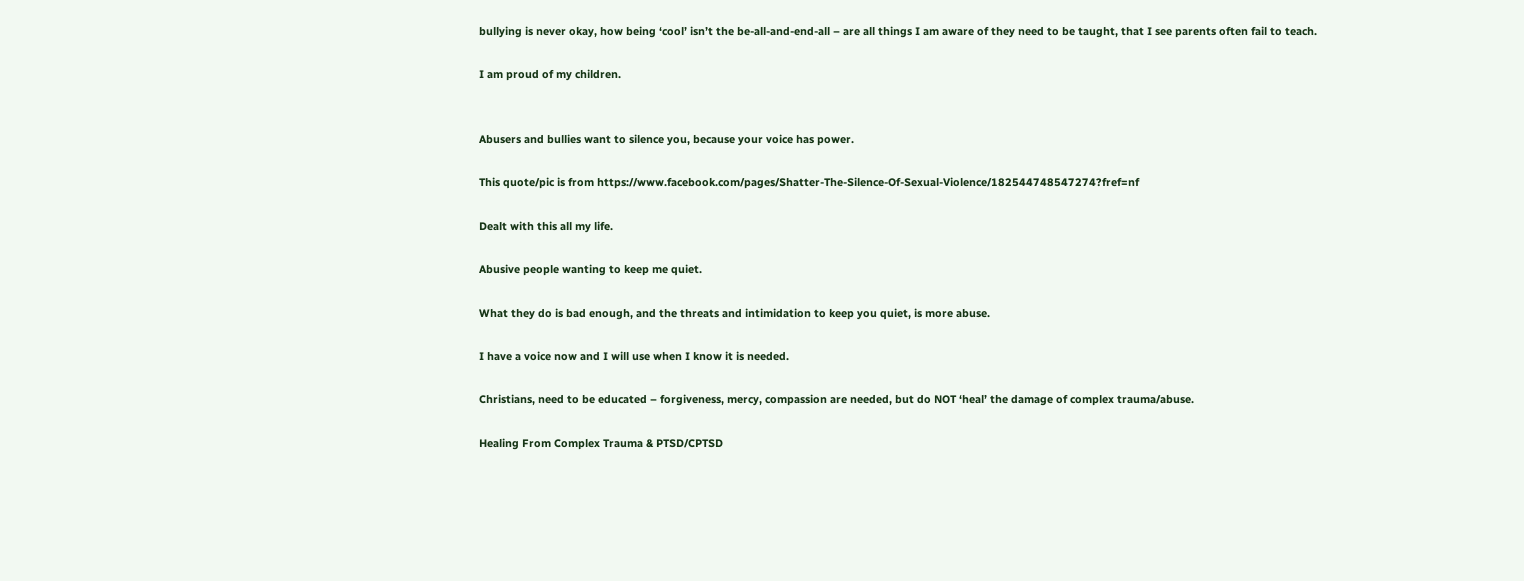bullying is never okay, how being ‘cool’ isn’t the be-all-and-end-all – are all things I am aware of they need to be taught, that I see parents often fail to teach.

I am proud of my children.


Abusers and bullies want to silence you, because your voice has power.

This quote/pic is from https://www.facebook.com/pages/Shatter-The-Silence-Of-Sexual-Violence/182544748547274?fref=nf

Dealt with this all my life.

Abusive people wanting to keep me quiet.

What they do is bad enough, and the threats and intimidation to keep you quiet, is more abuse.

I have a voice now and I will use when I know it is needed.

Christians, need to be educated – forgiveness, mercy, compassion are needed, but do NOT ‘heal’ the damage of complex trauma/abuse.

Healing From Complex Trauma & PTSD/CPTSD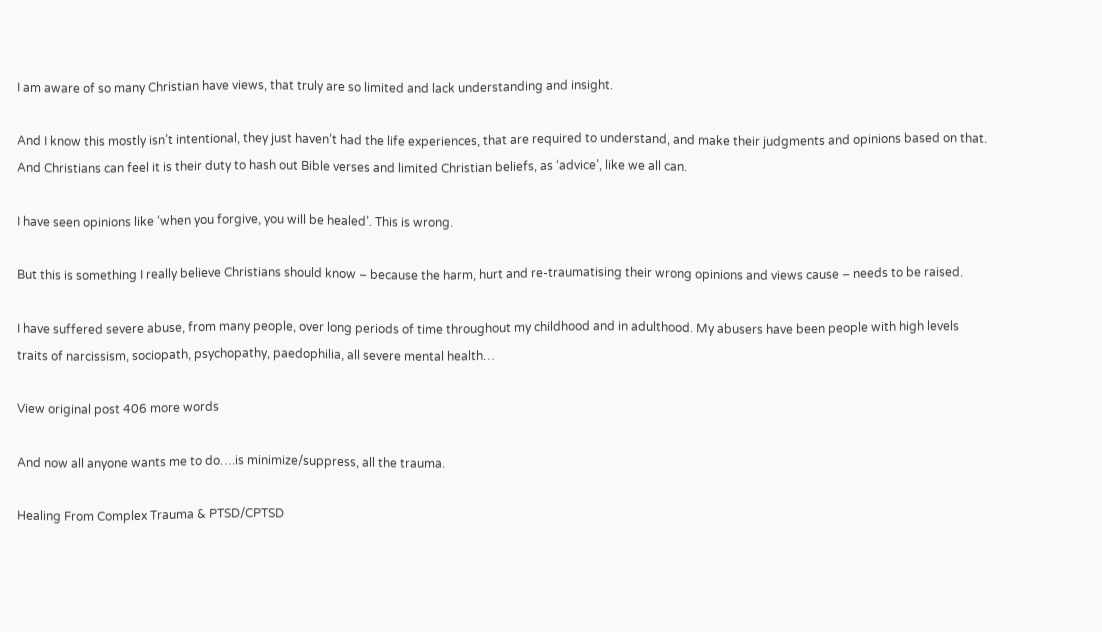I am aware of so many Christian have views, that truly are so limited and lack understanding and insight.

And I know this mostly isn’t intentional, they just haven’t had the life experiences, that are required to understand, and make their judgments and opinions based on that. And Christians can feel it is their duty to hash out Bible verses and limited Christian beliefs, as ‘advice’, like we all can.

I have seen opinions like ‘when you forgive, you will be healed’. This is wrong.

But this is something I really believe Christians should know – because the harm, hurt and re-traumatising their wrong opinions and views cause – needs to be raised.

I have suffered severe abuse, from many people, over long periods of time throughout my childhood and in adulthood. My abusers have been people with high levels traits of narcissism, sociopath, psychopathy, paedophilia, all severe mental health…

View original post 406 more words

And now all anyone wants me to do….is minimize/suppress, all the trauma.

Healing From Complex Trauma & PTSD/CPTSD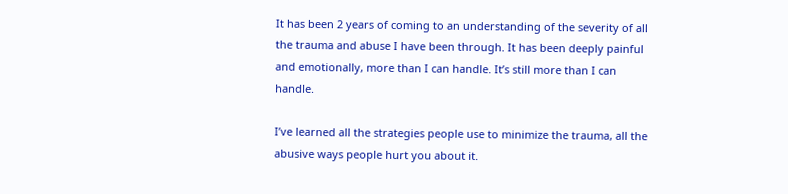It has been 2 years of coming to an understanding of the severity of all the trauma and abuse I have been through. It has been deeply painful and emotionally, more than I can handle. It’s still more than I can handle.

I’ve learned all the strategies people use to minimize the trauma, all the abusive ways people hurt you about it.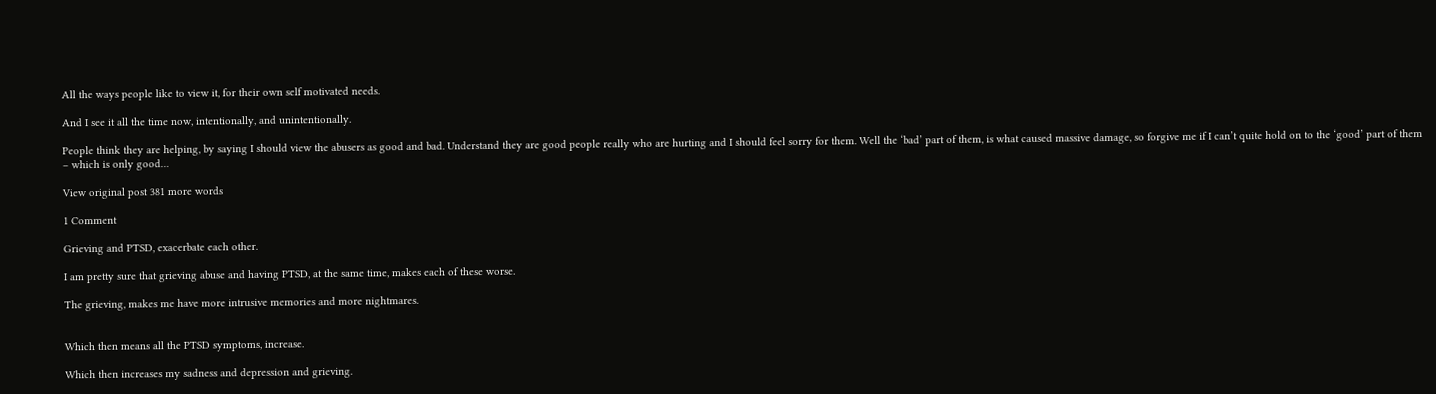All the ways people like to view it, for their own self motivated needs.

And I see it all the time now, intentionally, and unintentionally.

People think they are helping, by saying I should view the abusers as good and bad. Understand they are good people really who are hurting and I should feel sorry for them. Well the ‘bad’ part of them, is what caused massive damage, so forgive me if I can’t quite hold on to the ‘good’ part of them – which is only good…

View original post 381 more words

1 Comment

Grieving and PTSD, exacerbate each other.

I am pretty sure that grieving abuse and having PTSD, at the same time, makes each of these worse.

The grieving, makes me have more intrusive memories and more nightmares.


Which then means all the PTSD symptoms, increase.

Which then increases my sadness and depression and grieving.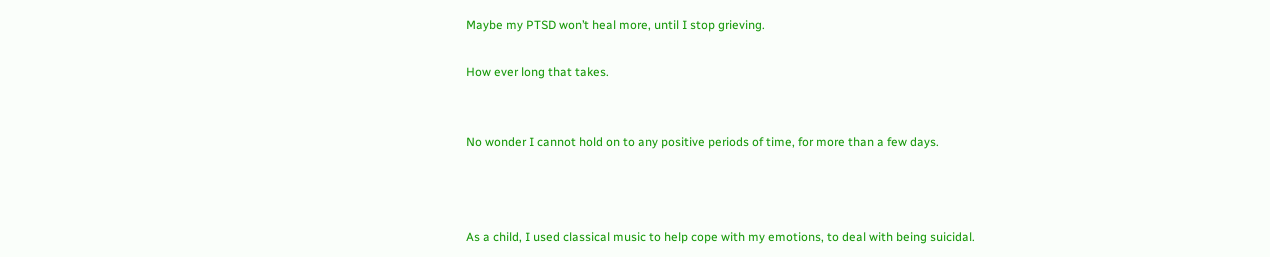Maybe my PTSD won’t heal more, until I stop grieving.

How ever long that takes.


No wonder I cannot hold on to any positive periods of time, for more than a few days.



As a child, I used classical music to help cope with my emotions, to deal with being suicidal.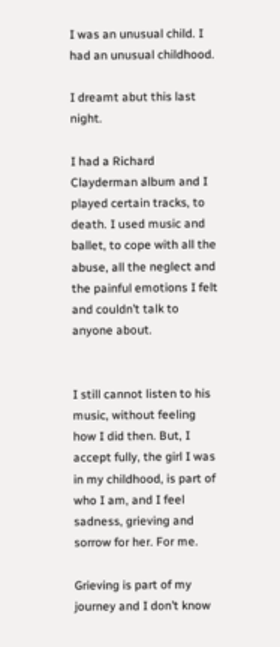I was an unusual child. I had an unusual childhood.

I dreamt abut this last night.

I had a Richard Clayderman album and I played certain tracks, to death. I used music and ballet, to cope with all the abuse, all the neglect and the painful emotions I felt and couldn’t talk to anyone about.


I still cannot listen to his music, without feeling how I did then. But, I accept fully, the girl I was in my childhood, is part of who I am, and I feel sadness, grieving and sorrow for her. For me.

Grieving is part of my journey and I don’t know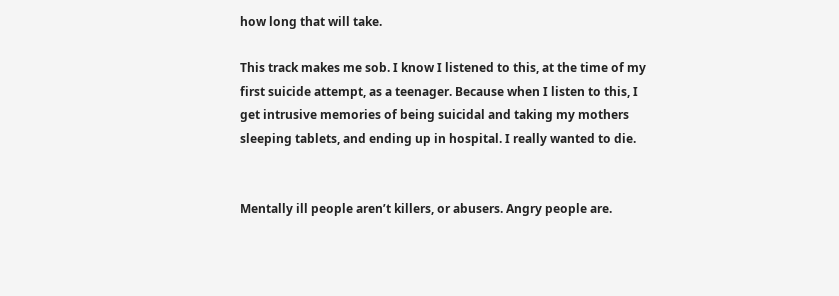how long that will take.

This track makes me sob. I know I listened to this, at the time of my first suicide attempt, as a teenager. Because when I listen to this, I get intrusive memories of being suicidal and taking my mothers sleeping tablets, and ending up in hospital. I really wanted to die.


Mentally ill people aren’t killers, or abusers. Angry people are.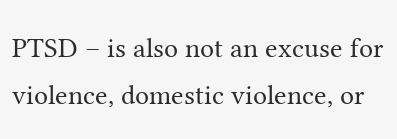PTSD – is also not an excuse for violence, domestic violence, or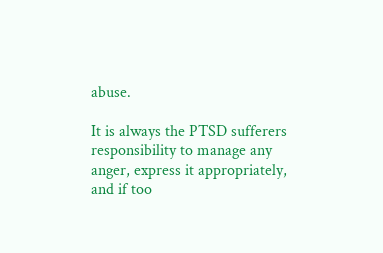abuse.

It is always the PTSD sufferers responsibility to manage any anger, express it appropriately, and if too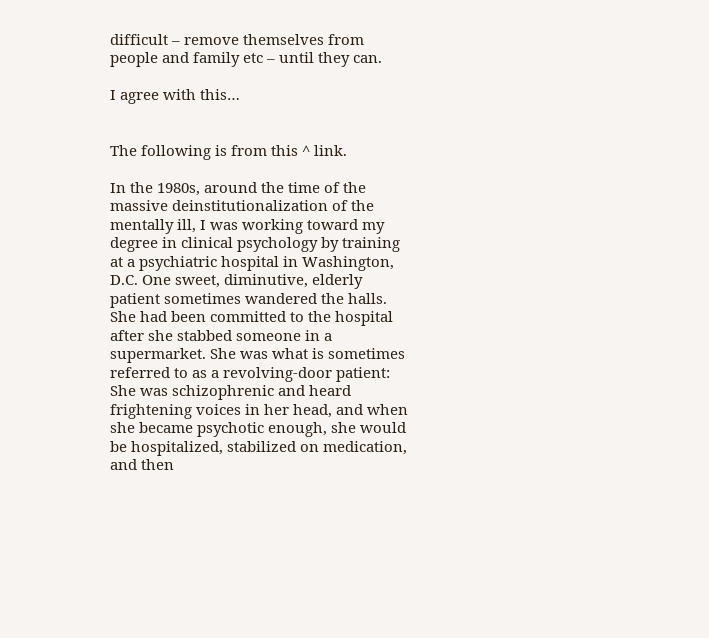difficult – remove themselves from people and family etc – until they can.

I agree with this…


The following is from this ^ link.

In the 1980s, around the time of the massive deinstitutionalization of the mentally ill, I was working toward my degree in clinical psychology by training at a psychiatric hospital in Washington, D.C. One sweet, diminutive, elderly patient sometimes wandered the halls. She had been committed to the hospital after she stabbed someone in a supermarket. She was what is sometimes referred to as a revolving-door patient: She was schizophrenic and heard frightening voices in her head, and when she became psychotic enough, she would be hospitalized, stabilized on medication, and then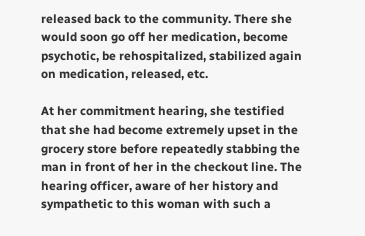released back to the community. There she would soon go off her medication, become psychotic, be rehospitalized, stabilized again on medication, released, etc.

At her commitment hearing, she testified that she had become extremely upset in the grocery store before repeatedly stabbing the man in front of her in the checkout line. The hearing officer, aware of her history and sympathetic to this woman with such a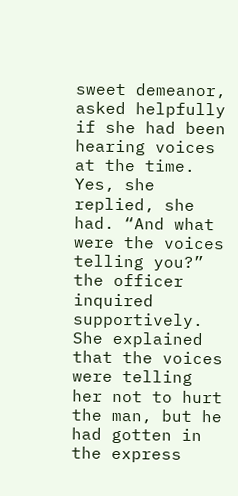sweet demeanor, asked helpfully if she had been hearing voices at the time. Yes, she replied, she had. “And what were the voices telling you?” the officer inquired supportively. She explained that the voices were telling her not to hurt the man, but he had gotten in the express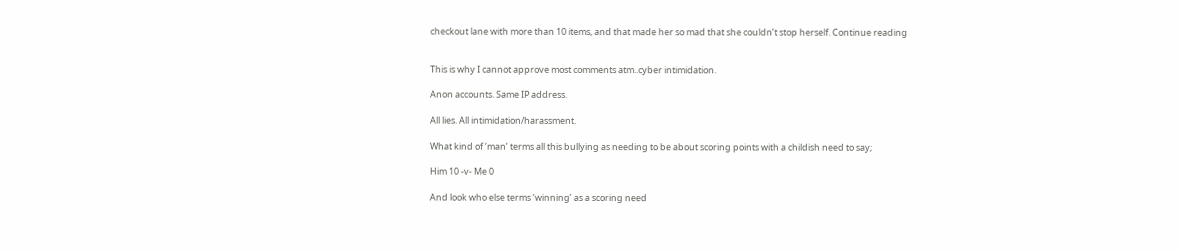checkout lane with more than 10 items, and that made her so mad that she couldn’t stop herself. Continue reading


This is why I cannot approve most comments atm..cyber intimidation.

Anon accounts. Same IP address.

All lies. All intimidation/harassment.

What kind of ‘man’ terms all this bullying as needing to be about scoring points with a childish need to say;

Him 10 -v- Me 0

And look who else terms ‘winning’ as a scoring need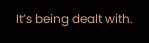It’s being dealt with.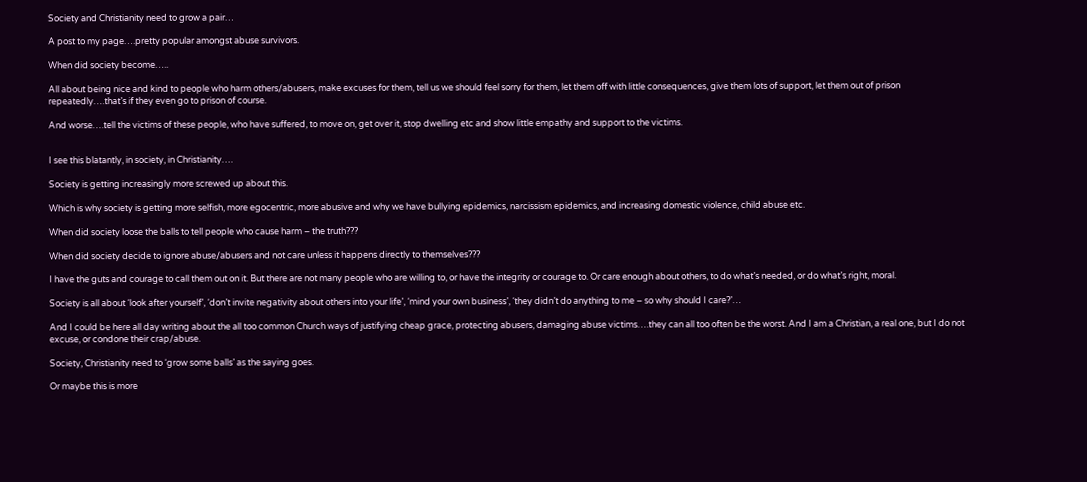Society and Christianity need to grow a pair…

A post to my page….pretty popular amongst abuse survivors.

When did society become…..

All about being nice and kind to people who harm others/abusers, make excuses for them, tell us we should feel sorry for them, let them off with little consequences, give them lots of support, let them out of prison repeatedly….that’s if they even go to prison of course.

And worse….tell the victims of these people, who have suffered, to move on, get over it, stop dwelling etc and show little empathy and support to the victims.


I see this blatantly, in society, in Christianity….

Society is getting increasingly more screwed up about this.

Which is why society is getting more selfish, more egocentric, more abusive and why we have bullying epidemics, narcissism epidemics, and increasing domestic violence, child abuse etc.

When did society loose the balls to tell people who cause harm – the truth???

When did society decide to ignore abuse/abusers and not care unless it happens directly to themselves???

I have the guts and courage to call them out on it. But there are not many people who are willing to, or have the integrity or courage to. Or care enough about others, to do what’s needed, or do what’s right, moral.

Society is all about ‘look after yourself’, ‘don’t invite negativity about others into your life’, ‘mind your own business’, ‘they didn’t do anything to me – so why should I care?’…

And I could be here all day writing about the all too common Church ways of justifying cheap grace, protecting abusers, damaging abuse victims….they can all too often be the worst. And I am a Christian, a real one, but I do not excuse, or condone their crap/abuse.

Society, Christianity need to ‘grow some balls’ as the saying goes.

Or maybe this is more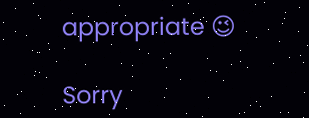appropriate 😉

Sorry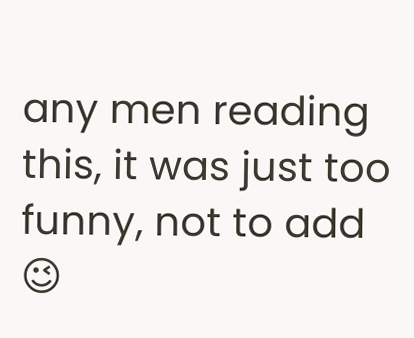any men reading this, it was just too funny, not to add 😉